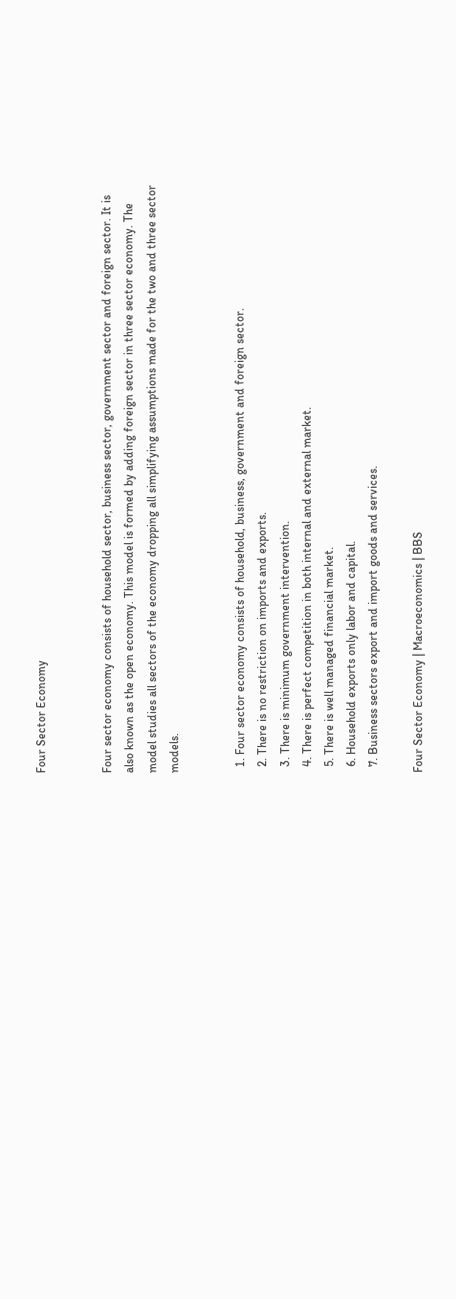Four Sector Economy


Four sector economy consists of household sector, business sector, government sector and foreign sector. It is also known as the open economy. This model is formed by adding foreign sector in three sector economy. The model studies all sectors of the economy dropping all simplifying assumptions made for the two and three sector models.


  1. Four sector economy consists of household, business, government and foreign sector.
  2. There is no restriction on imports and exports.
  3. There is minimum government intervention.
  4. There is perfect competition in both internal and external market.
  5. There is well managed financial market.
  6. Household exports only labor and capital.
  7. Business sectors export and import goods and services.

Four Sector Economy | Macroeconomics | BBS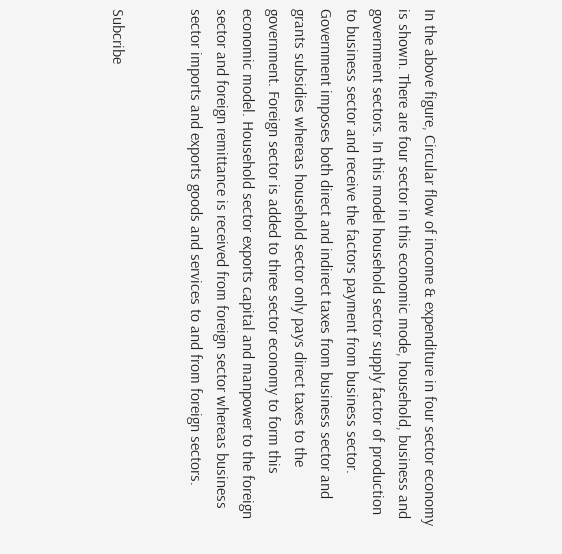In the above figure, Circular flow of income & expenditure in four sector economy is shown. There are four sector in this economic mode, household, business and government sectors. In this model household sector supply factor of production to business sector and receive the factors payment from business sector. Government imposes both direct and indirect taxes from business sector and grants subsidies whereas household sector only pays direct taxes to the government. Foreign sector is added to three sector economy to form this economic model. Household sector exports capital and manpower to the foreign sector and foreign remittance is received from foreign sector whereas business sector imports and exports goods and services to and from foreign sectors.


Subcribe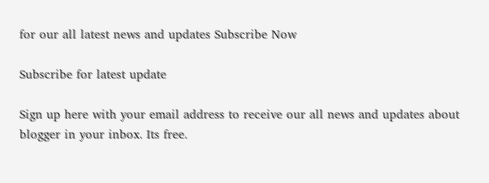for our all latest news and updates Subscribe Now

Subscribe for latest update

Sign up here with your email address to receive our all news and updates about blogger in your inbox. Its free.